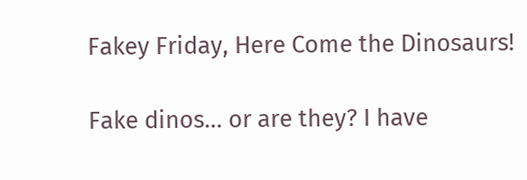Fakey Friday, Here Come the Dinosaurs!

Fake dinos... or are they? I have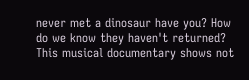never met a dinosaur have you? How do we know they haven't returned? This musical documentary shows not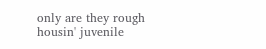only are they rough housin' juvenile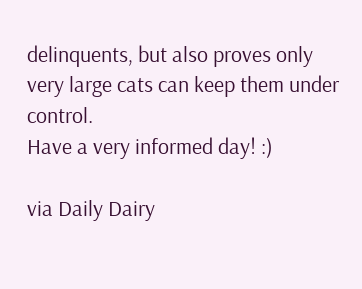delinquents, but also proves only very large cats can keep them under control.
Have a very informed day! :)

via Daily Dairy